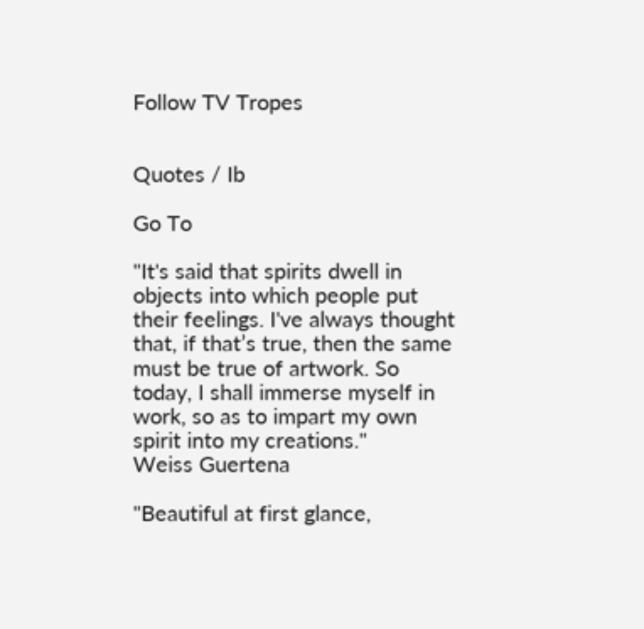Follow TV Tropes


Quotes / Ib

Go To

"It's said that spirits dwell in objects into which people put their feelings. I've always thought that, if that’s true, then the same must be true of artwork. So today, I shall immerse myself in work, so as to impart my own spirit into my creations."
Weiss Guertena

"Beautiful at first glance,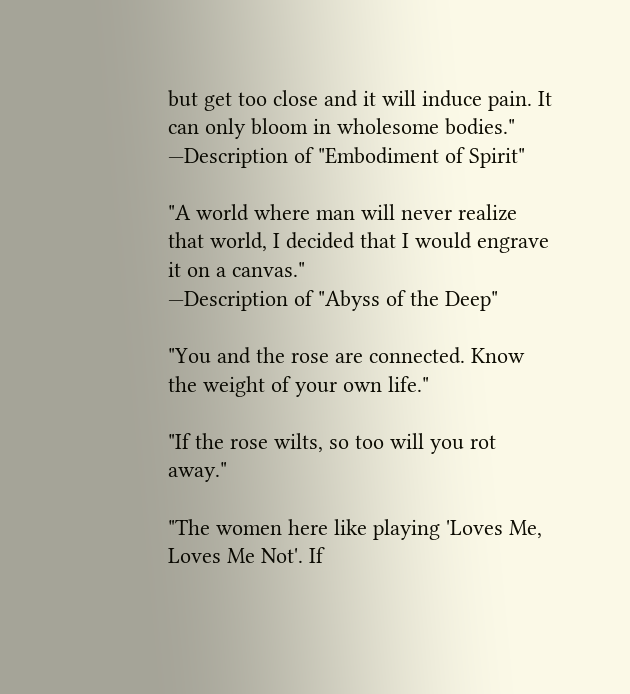but get too close and it will induce pain. It can only bloom in wholesome bodies."
—Description of "Embodiment of Spirit"

"A world where man will never realize that world, I decided that I would engrave it on a canvas."
—Description of "Abyss of the Deep"

"You and the rose are connected. Know the weight of your own life."

"If the rose wilts, so too will you rot away."

"The women here like playing 'Loves Me, Loves Me Not'. If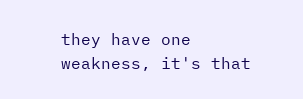they have one weakness, it's that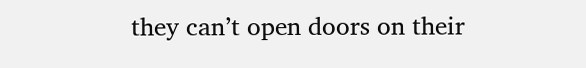they can’t open doors on their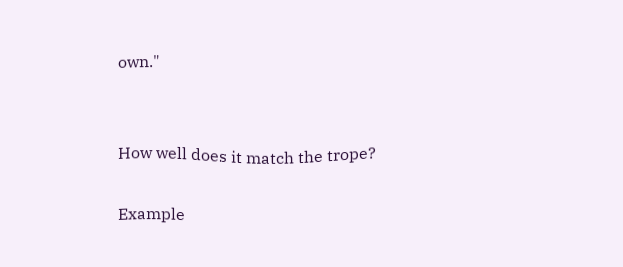own."


How well does it match the trope?

Example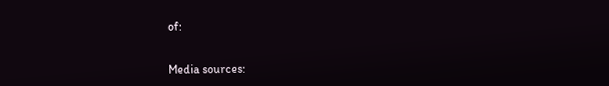of:


Media sources: